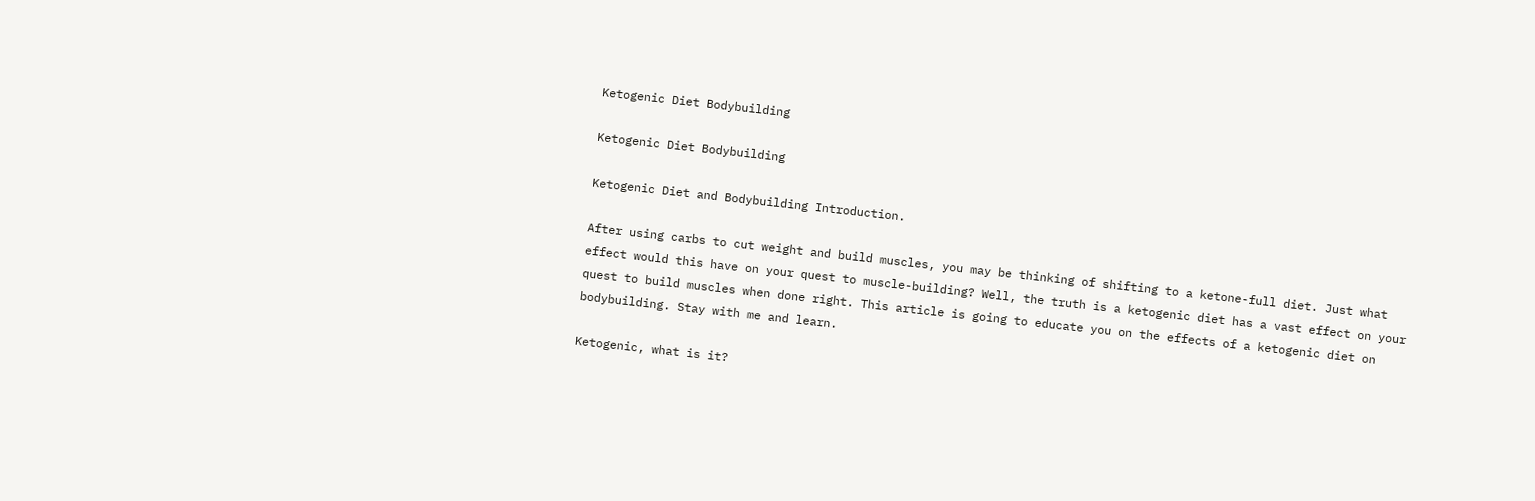Ketogenic Diet Bodybuilding

Ketogenic Diet Bodybuilding

Ketogenic Diet and Bodybuilding Introduction.

After using carbs to cut weight and build muscles, you may be thinking of shifting to a ketone-full diet. Just what effect would this have on your quest to muscle-building? Well, the truth is a ketogenic diet has a vast effect on your quest to build muscles when done right. This article is going to educate you on the effects of a ketogenic diet on bodybuilding. Stay with me and learn.

Ketogenic, what is it?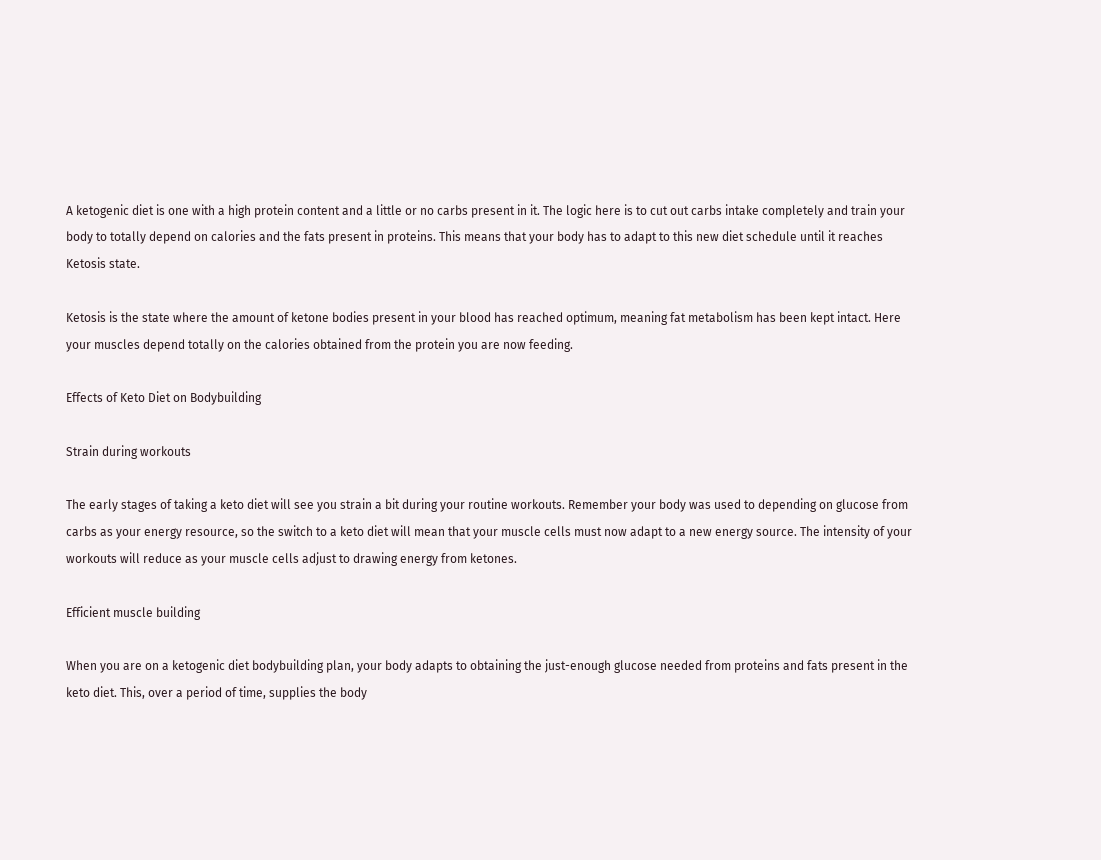A ketogenic diet is one with a high protein content and a little or no carbs present in it. The logic here is to cut out carbs intake completely and train your body to totally depend on calories and the fats present in proteins. This means that your body has to adapt to this new diet schedule until it reaches Ketosis state.

Ketosis is the state where the amount of ketone bodies present in your blood has reached optimum, meaning fat metabolism has been kept intact. Here your muscles depend totally on the calories obtained from the protein you are now feeding.

Effects of Keto Diet on Bodybuilding

Strain during workouts

The early stages of taking a keto diet will see you strain a bit during your routine workouts. Remember your body was used to depending on glucose from carbs as your energy resource, so the switch to a keto diet will mean that your muscle cells must now adapt to a new energy source. The intensity of your workouts will reduce as your muscle cells adjust to drawing energy from ketones.

Efficient muscle building

When you are on a ketogenic diet bodybuilding plan, your body adapts to obtaining the just-enough glucose needed from proteins and fats present in the keto diet. This, over a period of time, supplies the body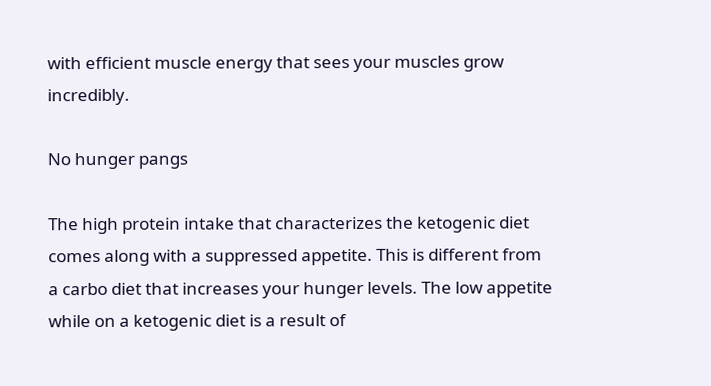with efficient muscle energy that sees your muscles grow incredibly.

No hunger pangs

The high protein intake that characterizes the ketogenic diet comes along with a suppressed appetite. This is different from a carbo diet that increases your hunger levels. The low appetite while on a ketogenic diet is a result of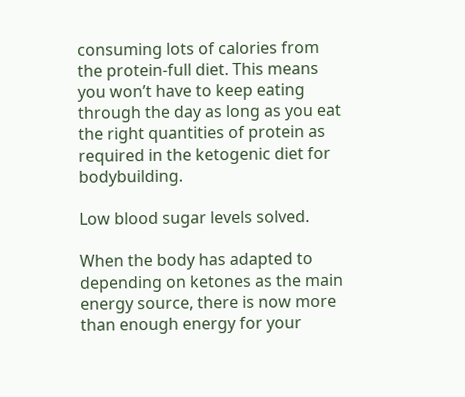consuming lots of calories from the protein-full diet. This means you won’t have to keep eating through the day as long as you eat the right quantities of protein as required in the ketogenic diet for bodybuilding.

Low blood sugar levels solved.

When the body has adapted to depending on ketones as the main energy source, there is now more than enough energy for your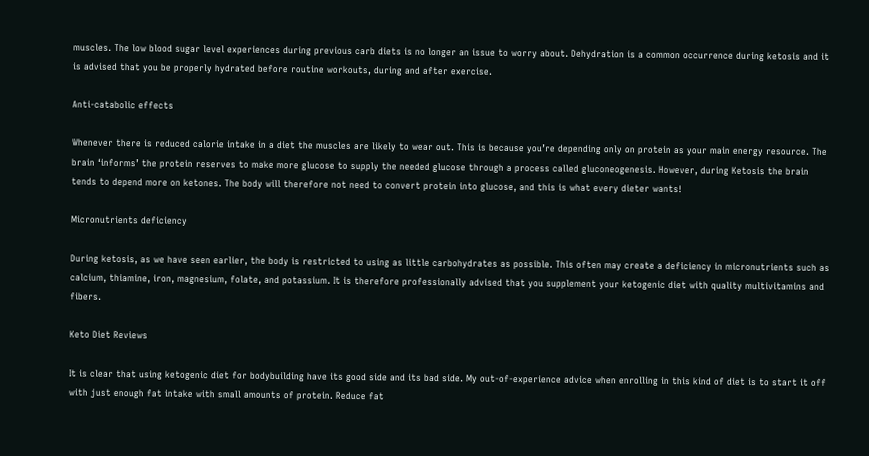muscles. The low blood sugar level experiences during previous carb diets is no longer an issue to worry about. Dehydration is a common occurrence during ketosis and it is advised that you be properly hydrated before routine workouts, during and after exercise.

Anti-catabolic effects

Whenever there is reduced calorie intake in a diet the muscles are likely to wear out. This is because you’re depending only on protein as your main energy resource. The brain ‘informs’ the protein reserves to make more glucose to supply the needed glucose through a process called gluconeogenesis. However, during Ketosis the brain tends to depend more on ketones. The body will therefore not need to convert protein into glucose, and this is what every dieter wants!

Micronutrients deficiency

During ketosis, as we have seen earlier, the body is restricted to using as little carbohydrates as possible. This often may create a deficiency in micronutrients such as calcium, thiamine, iron, magnesium, folate, and potassium. It is therefore professionally advised that you supplement your ketogenic diet with quality multivitamins and fibers.

Keto Diet Reviews

It is clear that using ketogenic diet for bodybuilding have its good side and its bad side. My out-of-experience advice when enrolling in this kind of diet is to start it off with just enough fat intake with small amounts of protein. Reduce fat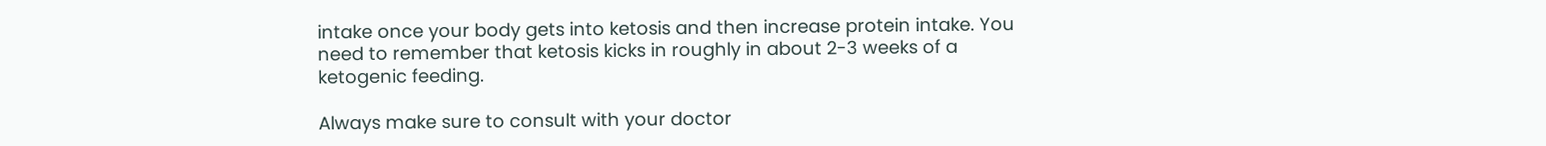intake once your body gets into ketosis and then increase protein intake. You need to remember that ketosis kicks in roughly in about 2-3 weeks of a ketogenic feeding.

Always make sure to consult with your doctor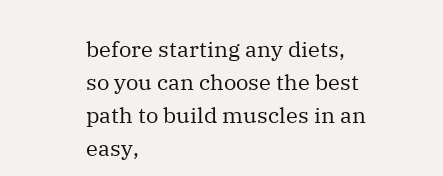before starting any diets, so you can choose the best path to build muscles in an easy,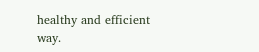healthy and efficient way.